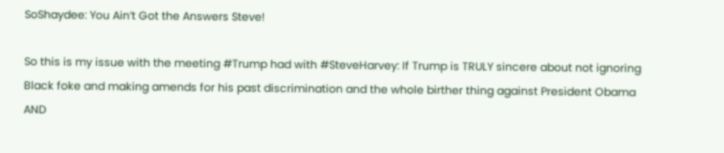SoShaydee: You Ain’t Got the Answers Steve!

So this is my issue with the meeting #Trump had with #SteveHarvey: If Trump is TRULY sincere about not ignoring Black foke and making amends for his past discrimination and the whole birther thing against President Obama AND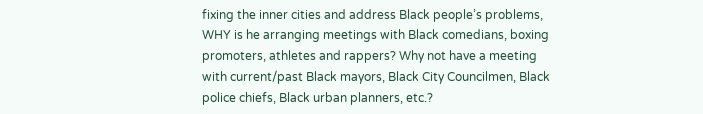fixing the inner cities and address Black people’s problems, WHY is he arranging meetings with Black comedians, boxing promoters, athletes and rappers? Why not have a meeting with current/past Black mayors, Black City Councilmen, Black police chiefs, Black urban planners, etc.?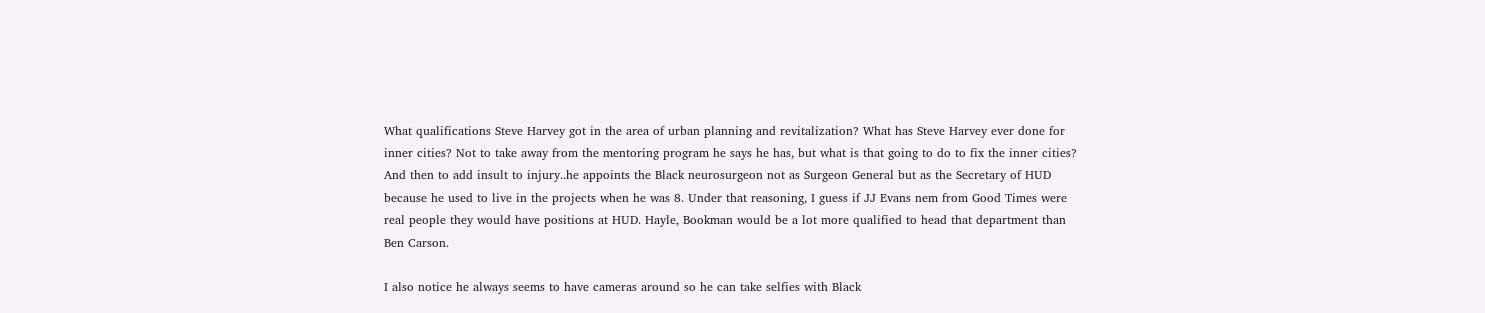What qualifications Steve Harvey got in the area of urban planning and revitalization? What has Steve Harvey ever done for inner cities? Not to take away from the mentoring program he says he has, but what is that going to do to fix the inner cities? And then to add insult to injury..he appoints the Black neurosurgeon not as Surgeon General but as the Secretary of HUD because he used to live in the projects when he was 8. Under that reasoning, I guess if JJ Evans nem from Good Times were real people they would have positions at HUD. Hayle, Bookman would be a lot more qualified to head that department than Ben Carson.

I also notice he always seems to have cameras around so he can take selfies with Black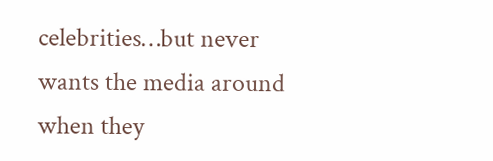celebrities…but never wants the media around when they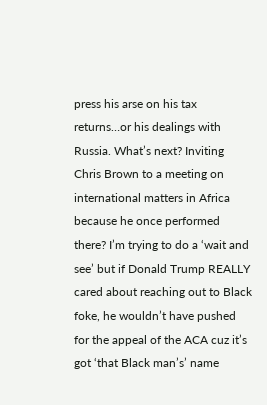press his arse on his tax returns…or his dealings with Russia. What’s next? Inviting Chris Brown to a meeting on international matters in Africa because he once performed there? I’m trying to do a ‘wait and see’ but if Donald Trump REALLY cared about reaching out to Black foke, he wouldn’t have pushed for the appeal of the ACA cuz it’s got ‘that Black man’s’ name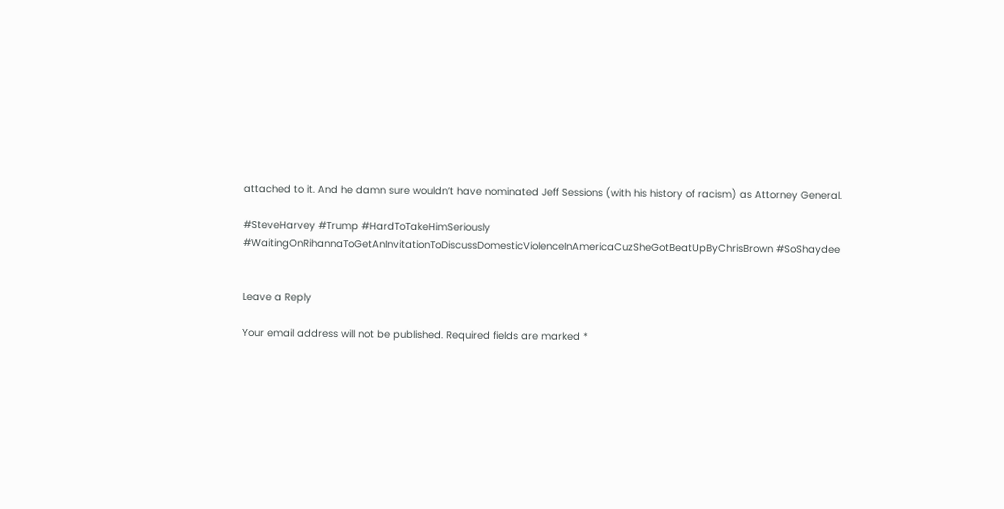attached to it. And he damn sure wouldn’t have nominated Jeff Sessions (with his history of racism) as Attorney General.

#SteveHarvey #Trump #HardToTakeHimSeriously #WaitingOnRihannaToGetAnInvitationToDiscussDomesticViolenceInAmericaCuzSheGotBeatUpByChrisBrown #SoShaydee


Leave a Reply

Your email address will not be published. Required fields are marked *